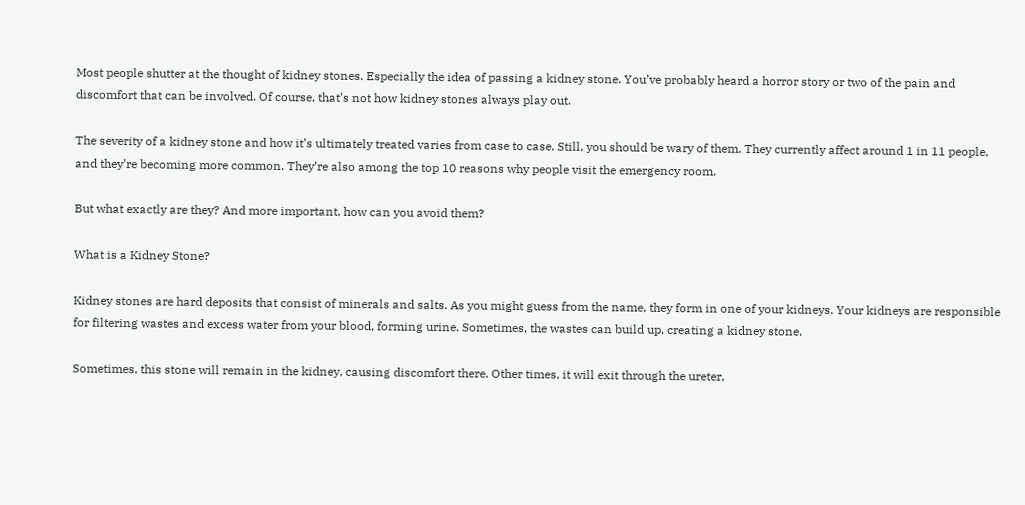Most people shutter at the thought of kidney stones. Especially the idea of passing a kidney stone. You’ve probably heard a horror story or two of the pain and discomfort that can be involved. Of course, that’s not how kidney stones always play out.

The severity of a kidney stone and how it’s ultimately treated varies from case to case. Still, you should be wary of them. They currently affect around 1 in 11 people, and they’re becoming more common. They’re also among the top 10 reasons why people visit the emergency room.

But what exactly are they? And more important, how can you avoid them?

What is a Kidney Stone?

Kidney stones are hard deposits that consist of minerals and salts. As you might guess from the name, they form in one of your kidneys. Your kidneys are responsible for filtering wastes and excess water from your blood, forming urine. Sometimes, the wastes can build up, creating a kidney stone.

Sometimes, this stone will remain in the kidney, causing discomfort there. Other times, it will exit through the ureter,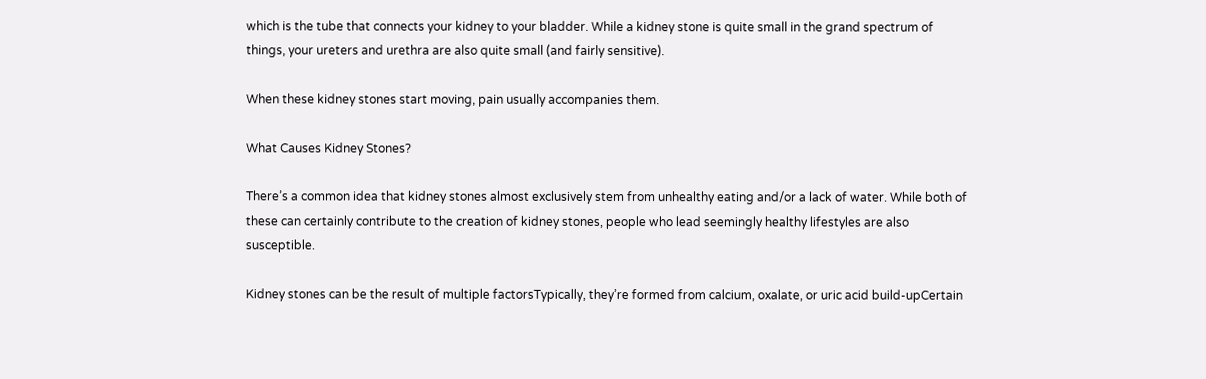which is the tube that connects your kidney to your bladder. While a kidney stone is quite small in the grand spectrum of things, your ureters and urethra are also quite small (and fairly sensitive).

When these kidney stones start moving, pain usually accompanies them.

What Causes Kidney Stones?

There’s a common idea that kidney stones almost exclusively stem from unhealthy eating and/or a lack of water. While both of these can certainly contribute to the creation of kidney stones, people who lead seemingly healthy lifestyles are also susceptible.

Kidney stones can be the result of multiple factorsTypically, they’re formed from calcium, oxalate, or uric acid build-upCertain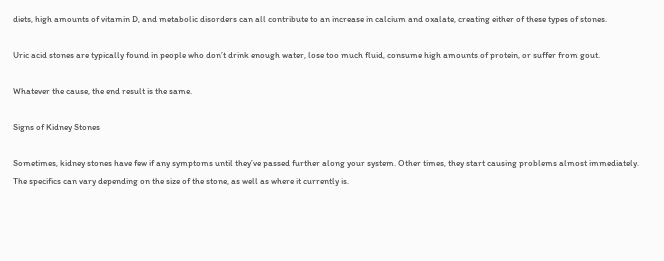diets, high amounts of vitamin D, and metabolic disorders can all contribute to an increase in calcium and oxalate, creating either of these types of stones.

Uric acid stones are typically found in people who don’t drink enough water, lose too much fluid, consume high amounts of protein, or suffer from gout.

Whatever the cause, the end result is the same.

Signs of Kidney Stones

Sometimes, kidney stones have few if any symptoms until they’ve passed further along your system. Other times, they start causing problems almost immediately. The specifics can vary depending on the size of the stone, as well as where it currently is.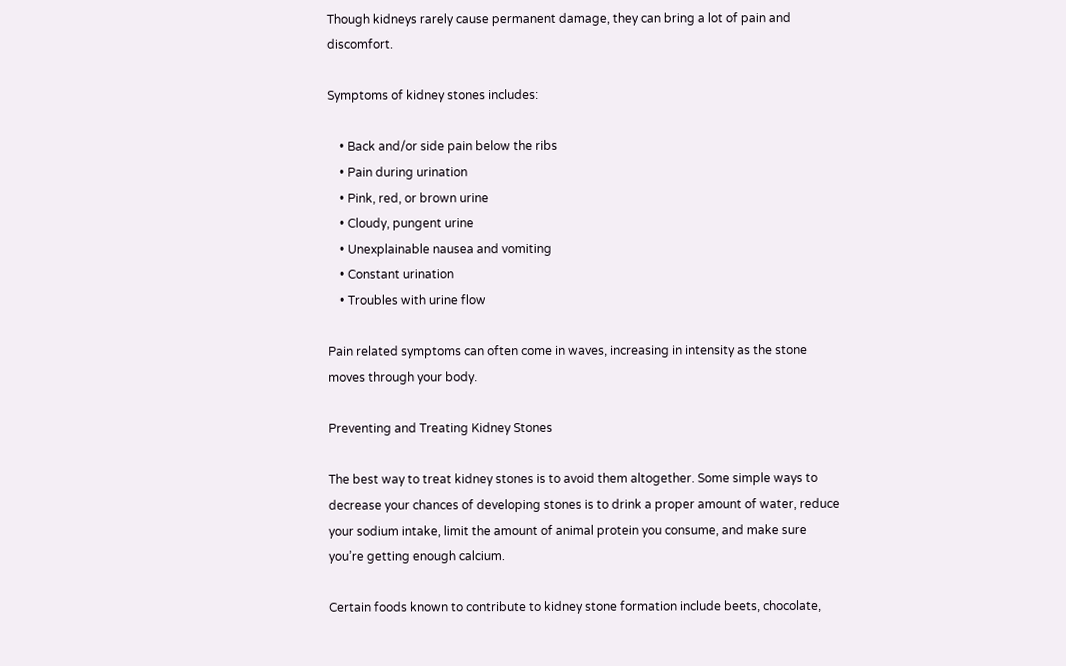Though kidneys rarely cause permanent damage, they can bring a lot of pain and discomfort.

Symptoms of kidney stones includes:

    • Back and/or side pain below the ribs
    • Pain during urination
    • Pink, red, or brown urine
    • Cloudy, pungent urine
    • Unexplainable nausea and vomiting
    • Constant urination
    • Troubles with urine flow

Pain related symptoms can often come in waves, increasing in intensity as the stone moves through your body.

Preventing and Treating Kidney Stones

The best way to treat kidney stones is to avoid them altogether. Some simple ways to decrease your chances of developing stones is to drink a proper amount of water, reduce your sodium intake, limit the amount of animal protein you consume, and make sure you’re getting enough calcium.

Certain foods known to contribute to kidney stone formation include beets, chocolate,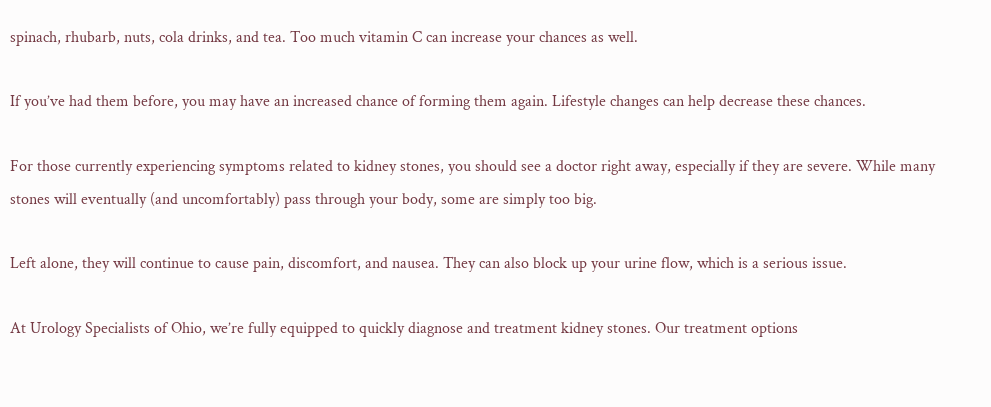spinach, rhubarb, nuts, cola drinks, and tea. Too much vitamin C can increase your chances as well.

If you’ve had them before, you may have an increased chance of forming them again. Lifestyle changes can help decrease these chances.

For those currently experiencing symptoms related to kidney stones, you should see a doctor right away, especially if they are severe. While many stones will eventually (and uncomfortably) pass through your body, some are simply too big.

Left alone, they will continue to cause pain, discomfort, and nausea. They can also block up your urine flow, which is a serious issue.

At Urology Specialists of Ohio, we’re fully equipped to quickly diagnose and treatment kidney stones. Our treatment options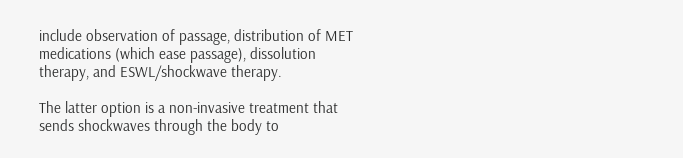include observation of passage, distribution of MET medications (which ease passage), dissolution therapy, and ESWL/shockwave therapy.

The latter option is a non-invasive treatment that sends shockwaves through the body to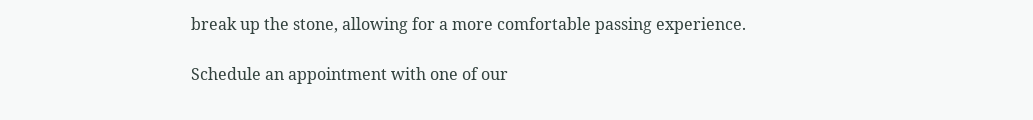break up the stone, allowing for a more comfortable passing experience.

Schedule an appointment with one of our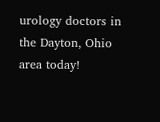urology doctors in the Dayton, Ohio area today!